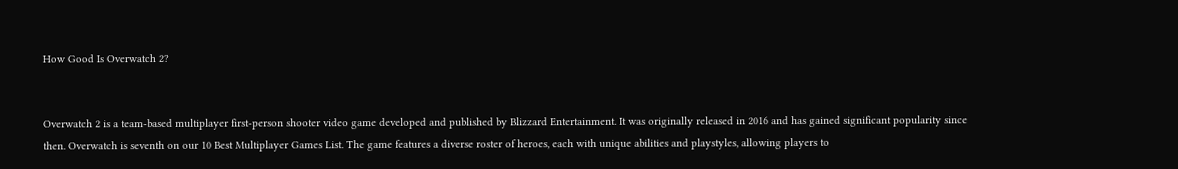How Good Is Overwatch 2?


Overwatch 2 is a team-based multiplayer first-person shooter video game developed and published by Blizzard Entertainment. It was originally released in 2016 and has gained significant popularity since then. Overwatch is seventh on our 10 Best Multiplayer Games List. The game features a diverse roster of heroes, each with unique abilities and playstyles, allowing players to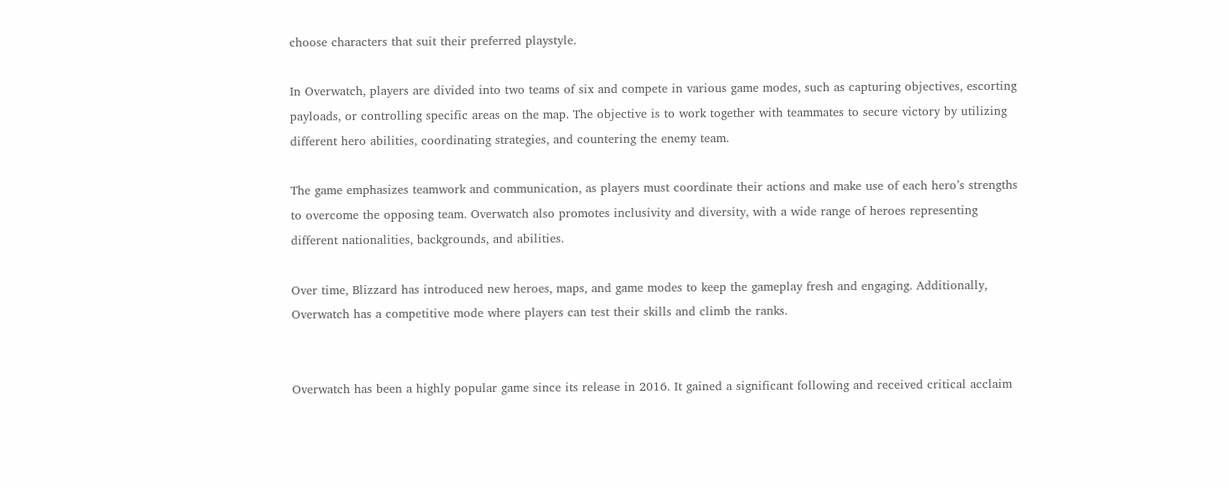choose characters that suit their preferred playstyle.

In Overwatch, players are divided into two teams of six and compete in various game modes, such as capturing objectives, escorting payloads, or controlling specific areas on the map. The objective is to work together with teammates to secure victory by utilizing different hero abilities, coordinating strategies, and countering the enemy team.

The game emphasizes teamwork and communication, as players must coordinate their actions and make use of each hero’s strengths to overcome the opposing team. Overwatch also promotes inclusivity and diversity, with a wide range of heroes representing different nationalities, backgrounds, and abilities.

Over time, Blizzard has introduced new heroes, maps, and game modes to keep the gameplay fresh and engaging. Additionally, Overwatch has a competitive mode where players can test their skills and climb the ranks.


Overwatch has been a highly popular game since its release in 2016. It gained a significant following and received critical acclaim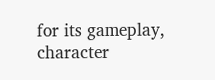for its gameplay, character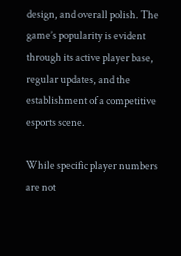design, and overall polish. The game’s popularity is evident through its active player base, regular updates, and the establishment of a competitive esports scene.

While specific player numbers are not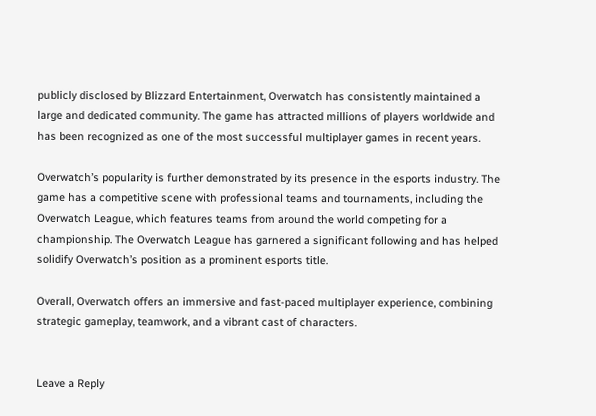publicly disclosed by Blizzard Entertainment, Overwatch has consistently maintained a large and dedicated community. The game has attracted millions of players worldwide and has been recognized as one of the most successful multiplayer games in recent years.

Overwatch’s popularity is further demonstrated by its presence in the esports industry. The game has a competitive scene with professional teams and tournaments, including the Overwatch League, which features teams from around the world competing for a championship. The Overwatch League has garnered a significant following and has helped solidify Overwatch’s position as a prominent esports title.

Overall, Overwatch offers an immersive and fast-paced multiplayer experience, combining strategic gameplay, teamwork, and a vibrant cast of characters.


Leave a Reply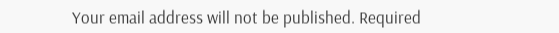Your email address will not be published. Required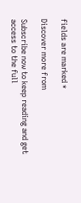fields are marked *

Discover more from

Subscribe now to keep reading and get access to the full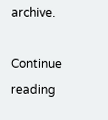archive.

Continue reading